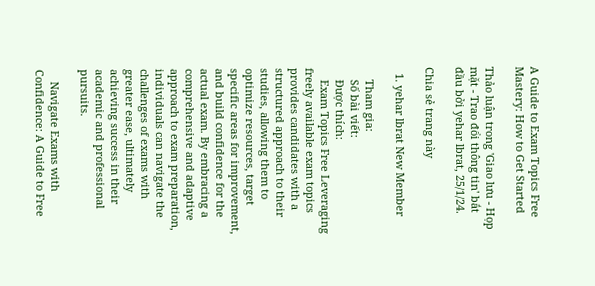A Guide to Exam Topics Free Mastery: How to Get Started

Thảo luận trong 'Giao lưu - Họp mặt - Trao đổi thông tin' bắt đầu bởi yehar lbrat, 25/1/24.

Chia sẻ trang này

  1. yehar lbrat New Member

    Tham gia:
    Số bài viết:
    Được thích:
    Exam Topics Free Leveraging freely available exam topics provides candidates with a structured approach to their studies, allowing them to optimize resources, target specific areas for improvement, and build confidence for the actual exam. By embracing a comprehensive and adaptive approach to exam preparation, individuals can navigate the challenges of exams with greater ease, ultimately achieving success in their academic and professional pursuits.

    Navigate Exams with Confidence: A Guide to Free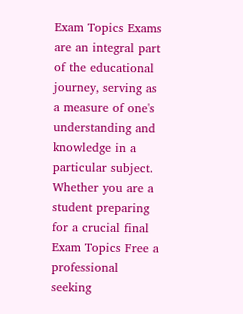Exam Topics Exams are an integral part of the educational journey, serving as a measure of one's understanding and knowledge in a particular subject. Whether you are a student preparing for a crucial final Exam Topics Free a professional seeking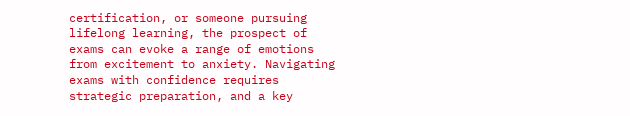certification, or someone pursuing lifelong learning, the prospect of exams can evoke a range of emotions from excitement to anxiety. Navigating exams with confidence requires strategic preparation, and a key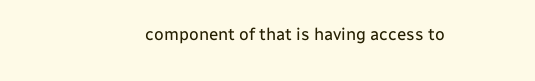component of that is having access to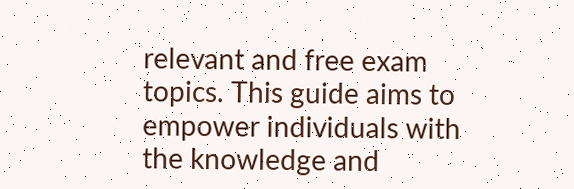relevant and free exam topics. This guide aims to empower individuals with the knowledge and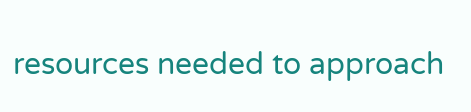resources needed to approach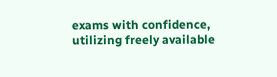exams with confidence, utilizing freely available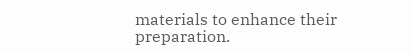materials to enhance their preparation.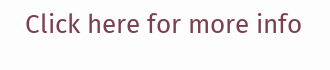Click here for more info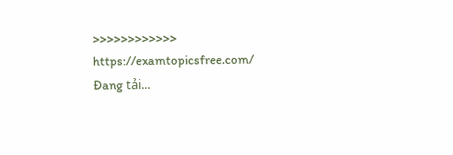>>>>>>>>>>>> https://examtopicsfree.com/
Đang tải...